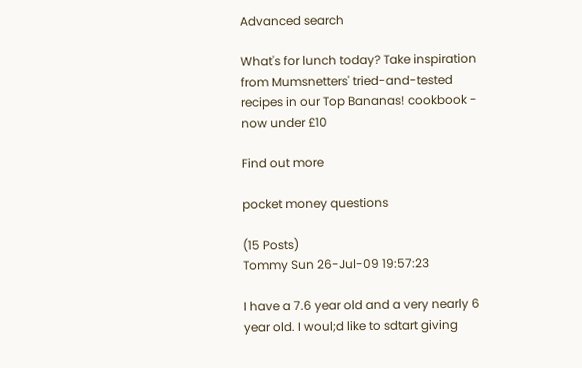Advanced search

What's for lunch today? Take inspiration from Mumsnetters' tried-and-tested recipes in our Top Bananas! cookbook - now under £10

Find out more

pocket money questions

(15 Posts)
Tommy Sun 26-Jul-09 19:57:23

I have a 7.6 year old and a very nearly 6 year old. I woul;d like to sdtart giving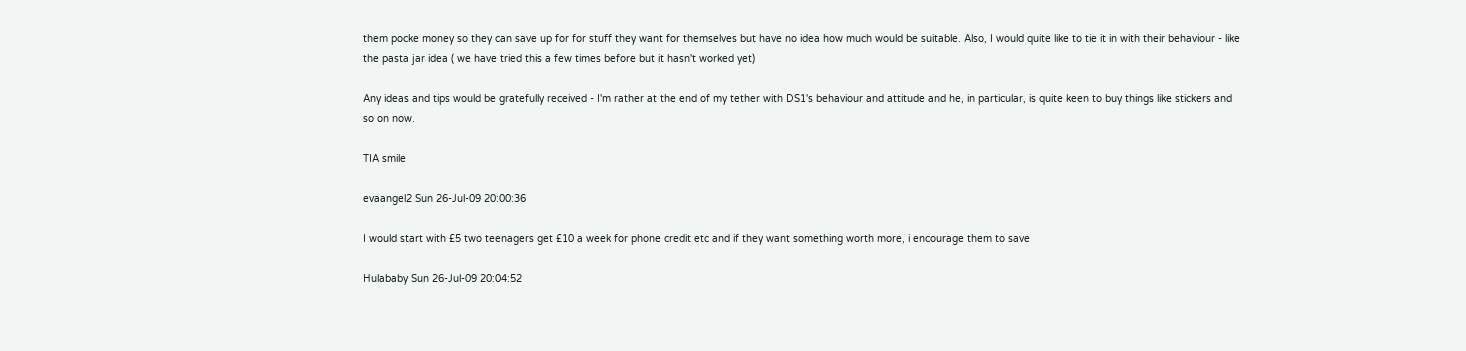them pocke money so they can save up for for stuff they want for themselves but have no idea how much would be suitable. Also, I would quite like to tie it in with their behaviour - like the pasta jar idea ( we have tried this a few times before but it hasn't worked yet)

Any ideas and tips would be gratefully received - I'm rather at the end of my tether with DS1's behaviour and attitude and he, in particular, is quite keen to buy things like stickers and so on now.

TIA smile

evaangel2 Sun 26-Jul-09 20:00:36

I would start with £5 two teenagers get £10 a week for phone credit etc and if they want something worth more, i encourage them to save

Hulababy Sun 26-Jul-09 20:04:52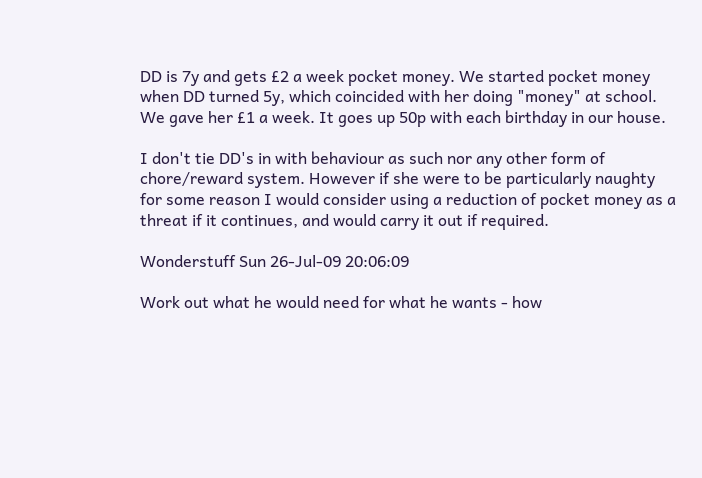DD is 7y and gets £2 a week pocket money. We started pocket money when DD turned 5y, which coincided with her doing "money" at school. We gave her £1 a week. It goes up 50p with each birthday in our house.

I don't tie DD's in with behaviour as such nor any other form of chore/reward system. However if she were to be particularly naughty for some reason I would consider using a reduction of pocket money as a threat if it continues, and would carry it out if required.

Wonderstuff Sun 26-Jul-09 20:06:09

Work out what he would need for what he wants - how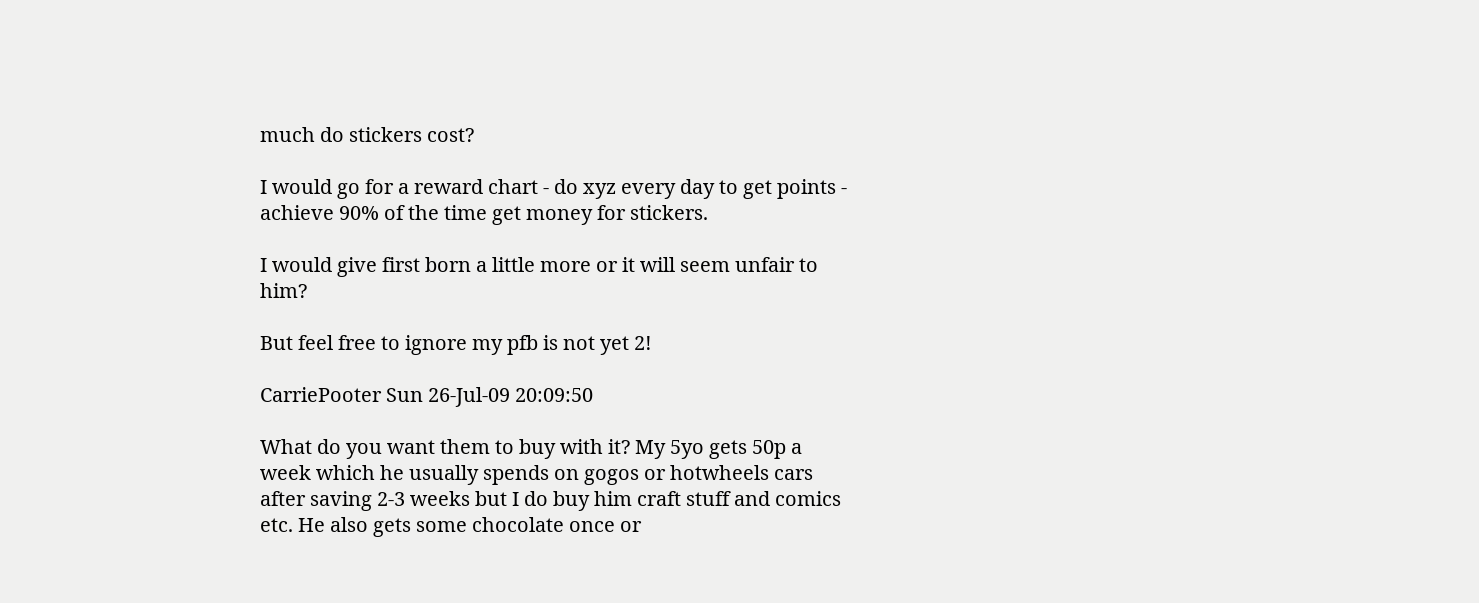much do stickers cost?

I would go for a reward chart - do xyz every day to get points - achieve 90% of the time get money for stickers.

I would give first born a little more or it will seem unfair to him?

But feel free to ignore my pfb is not yet 2!

CarriePooter Sun 26-Jul-09 20:09:50

What do you want them to buy with it? My 5yo gets 50p a week which he usually spends on gogos or hotwheels cars after saving 2-3 weeks but I do buy him craft stuff and comics etc. He also gets some chocolate once or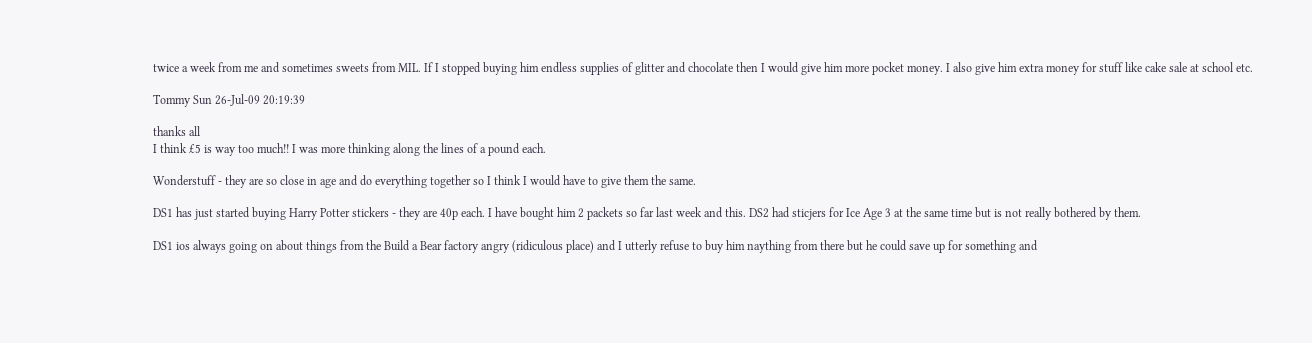twice a week from me and sometimes sweets from MIL. If I stopped buying him endless supplies of glitter and chocolate then I would give him more pocket money. I also give him extra money for stuff like cake sale at school etc.

Tommy Sun 26-Jul-09 20:19:39

thanks all
I think £5 is way too much!! I was more thinking along the lines of a pound each.

Wonderstuff - they are so close in age and do everything together so I think I would have to give them the same.

DS1 has just started buying Harry Potter stickers - they are 40p each. I have bought him 2 packets so far last week and this. DS2 had sticjers for Ice Age 3 at the same time but is not really bothered by them.

DS1 ios always going on about things from the Build a Bear factory angry (ridiculous place) and I utterly refuse to buy him naything from there but he could save up for something and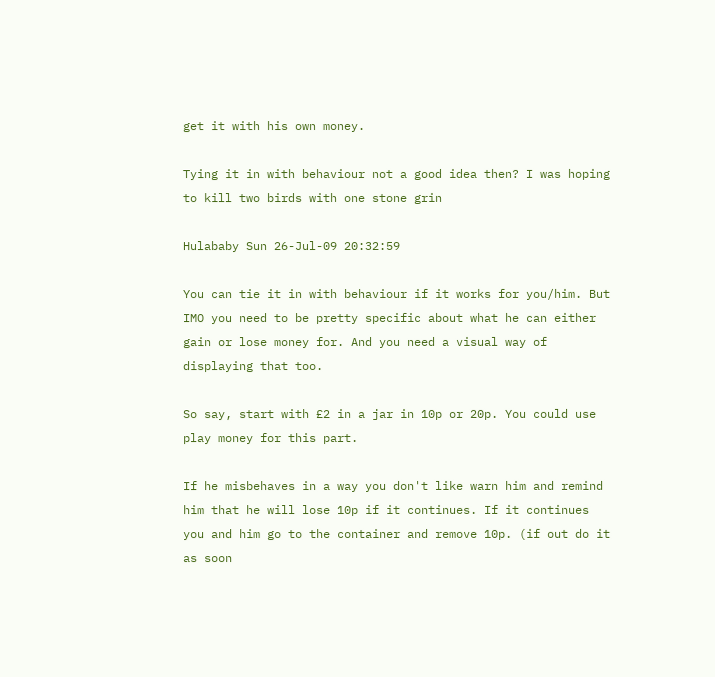get it with his own money.

Tying it in with behaviour not a good idea then? I was hoping to kill two birds with one stone grin

Hulababy Sun 26-Jul-09 20:32:59

You can tie it in with behaviour if it works for you/him. But IMO you need to be pretty specific about what he can either gain or lose money for. And you need a visual way of displaying that too.

So say, start with £2 in a jar in 10p or 20p. You could use play money for this part.

If he misbehaves in a way you don't like warn him and remind him that he will lose 10p if it continues. If it continues you and him go to the container and remove 10p. (if out do it as soon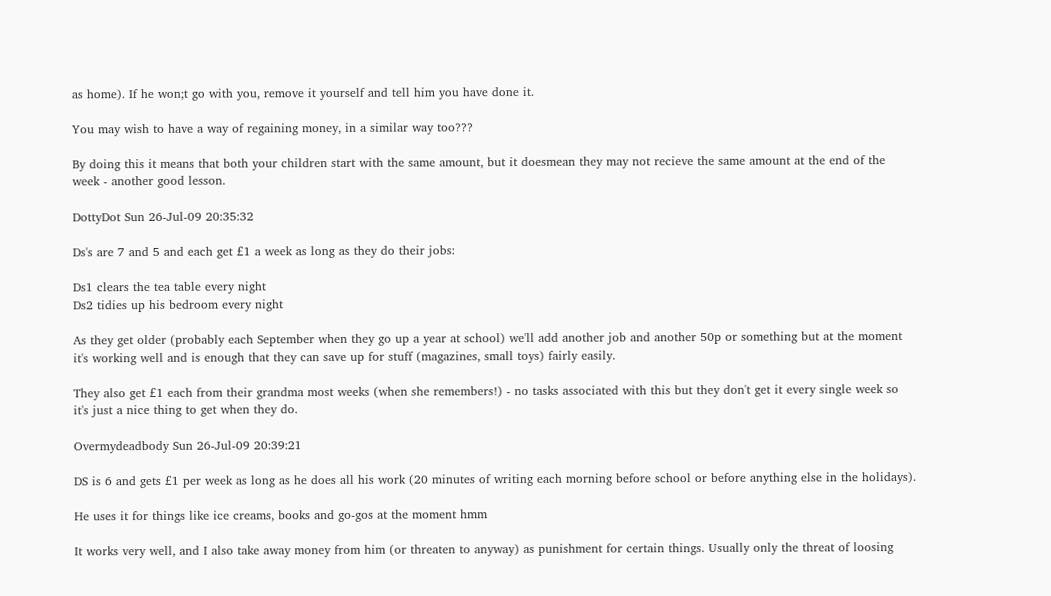as home). If he won;t go with you, remove it yourself and tell him you have done it.

You may wish to have a way of regaining money, in a similar way too???

By doing this it means that both your children start with the same amount, but it doesmean they may not recieve the same amount at the end of the week - another good lesson.

DottyDot Sun 26-Jul-09 20:35:32

Ds's are 7 and 5 and each get £1 a week as long as they do their jobs:

Ds1 clears the tea table every night
Ds2 tidies up his bedroom every night

As they get older (probably each September when they go up a year at school) we'll add another job and another 50p or something but at the moment it's working well and is enough that they can save up for stuff (magazines, small toys) fairly easily.

They also get £1 each from their grandma most weeks (when she remembers!) - no tasks associated with this but they don't get it every single week so it's just a nice thing to get when they do.

Overmydeadbody Sun 26-Jul-09 20:39:21

DS is 6 and gets £1 per week as long as he does all his work (20 minutes of writing each morning before school or before anything else in the holidays).

He uses it for things like ice creams, books and go-gos at the moment hmm

It works very well, and I also take away money from him (or threaten to anyway) as punishment for certain things. Usually only the threat of loosing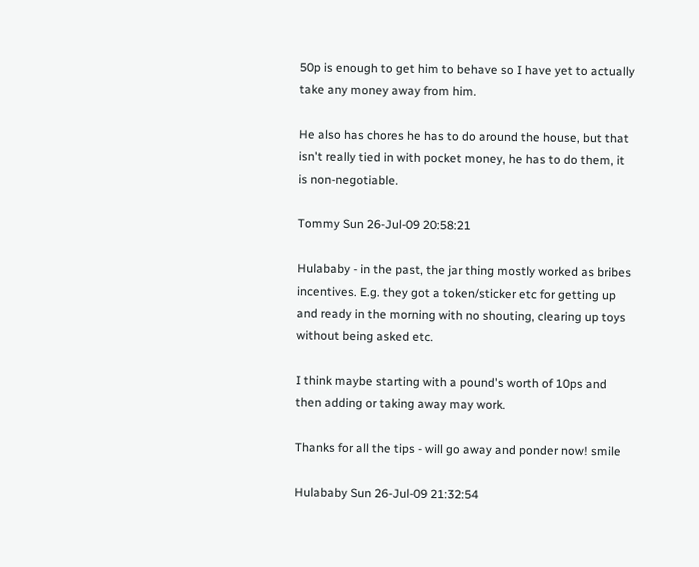50p is enough to get him to behave so I have yet to actually take any money away from him.

He also has chores he has to do around the house, but that isn't really tied in with pocket money, he has to do them, it is non-negotiable.

Tommy Sun 26-Jul-09 20:58:21

Hulababy - in the past, the jar thing mostly worked as bribes incentives. E.g. they got a token/sticker etc for getting up and ready in the morning with no shouting, clearing up toys without being asked etc.

I think maybe starting with a pound's worth of 10ps and then adding or taking away may work.

Thanks for all the tips - will go away and ponder now! smile

Hulababy Sun 26-Jul-09 21:32:54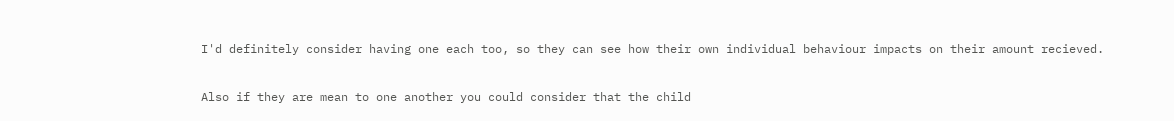I'd definitely consider having one each too, so they can see how their own individual behaviour impacts on their amount recieved.

Also if they are mean to one another you could consider that the child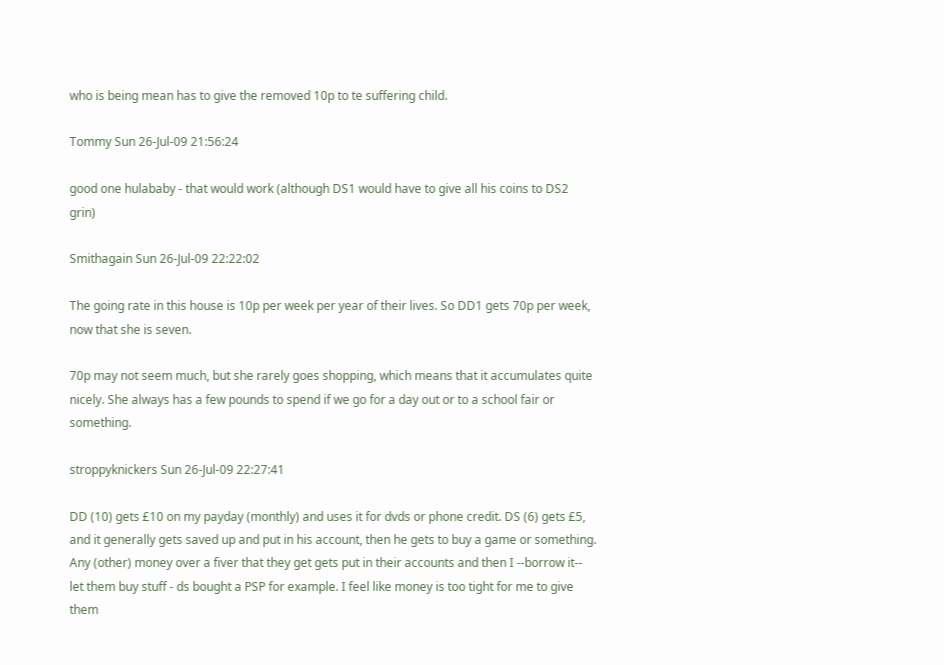who is being mean has to give the removed 10p to te suffering child.

Tommy Sun 26-Jul-09 21:56:24

good one hulababy - that would work (although DS1 would have to give all his coins to DS2 grin)

Smithagain Sun 26-Jul-09 22:22:02

The going rate in this house is 10p per week per year of their lives. So DD1 gets 70p per week, now that she is seven.

70p may not seem much, but she rarely goes shopping, which means that it accumulates quite nicely. She always has a few pounds to spend if we go for a day out or to a school fair or something.

stroppyknickers Sun 26-Jul-09 22:27:41

DD (10) gets £10 on my payday (monthly) and uses it for dvds or phone credit. DS (6) gets £5, and it generally gets saved up and put in his account, then he gets to buy a game or something. Any (other) money over a fiver that they get gets put in their accounts and then I --borrow it-- let them buy stuff - ds bought a PSP for example. I feel like money is too tight for me to give them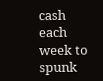cash each week to spunk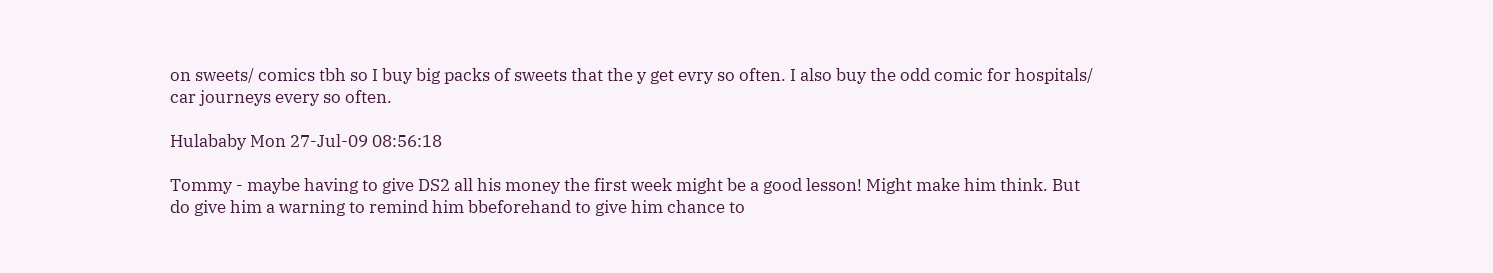on sweets/ comics tbh so I buy big packs of sweets that the y get evry so often. I also buy the odd comic for hospitals/ car journeys every so often.

Hulababy Mon 27-Jul-09 08:56:18

Tommy - maybe having to give DS2 all his money the first week might be a good lesson! Might make him think. But do give him a warning to remind him bbeforehand to give him chance to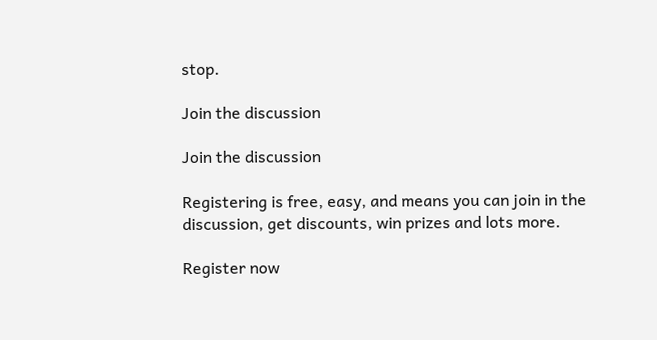stop.

Join the discussion

Join the discussion

Registering is free, easy, and means you can join in the discussion, get discounts, win prizes and lots more.

Register now